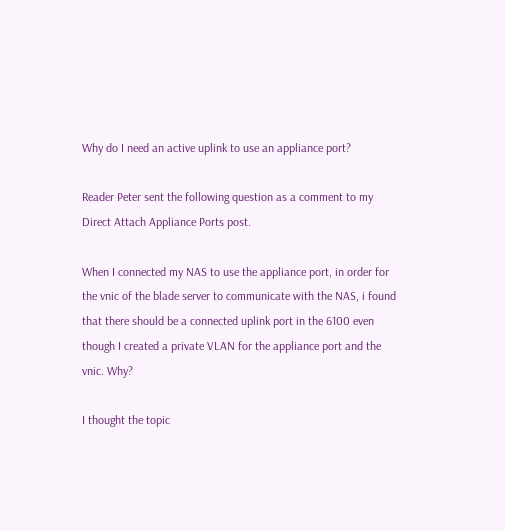Why do I need an active uplink to use an appliance port?

Reader Peter sent the following question as a comment to my Direct Attach Appliance Ports post.

When I connected my NAS to use the appliance port, in order for the vnic of the blade server to communicate with the NAS, i found that there should be a connected uplink port in the 6100 even though I created a private VLAN for the appliance port and the vnic. Why?

I thought the topic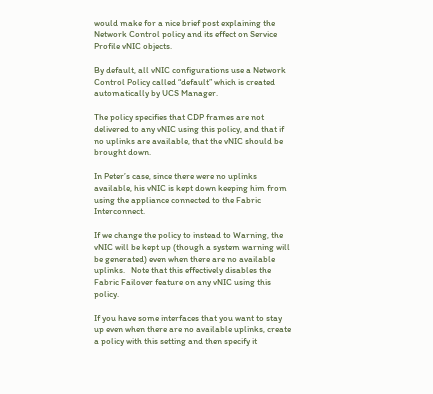would make for a nice brief post explaining the Network Control policy and its effect on Service Profile vNIC objects.

By default, all vNIC configurations use a Network Control Policy called “default” which is created automatically by UCS Manager.

The policy specifies that CDP frames are not delivered to any vNIC using this policy, and that if no uplinks are available, that the vNIC should be brought down.

In Peter’s case, since there were no uplinks available, his vNIC is kept down keeping him from using the appliance connected to the Fabric Interconnect.

If we change the policy to instead to Warning, the vNIC will be kept up (though a system warning will be generated) even when there are no available uplinks.   Note that this effectively disables the Fabric Failover feature on any vNIC using this policy.

If you have some interfaces that you want to stay up even when there are no available uplinks, create a policy with this setting and then specify it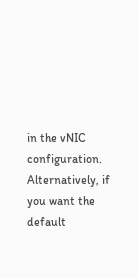in the vNIC configuration.  Alternatively, if you want the default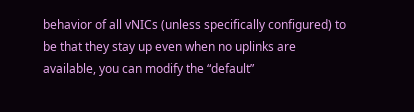behavior of all vNICs (unless specifically configured) to be that they stay up even when no uplinks are available, you can modify the “default”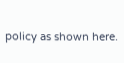policy as shown here.